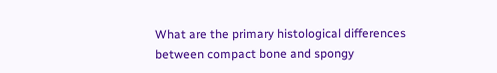What are the primary histological differences between compact bone and spongy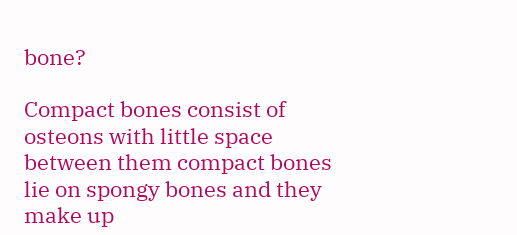bone?

Compact bones consist of osteons with little space between them compact bones lie on spongy bones and they make up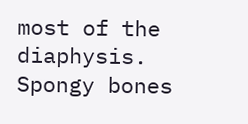most of the diaphysis. Spongy bones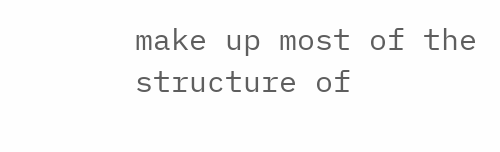make up most of the structure of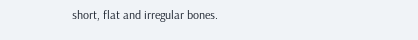short, flat and irregular bones.